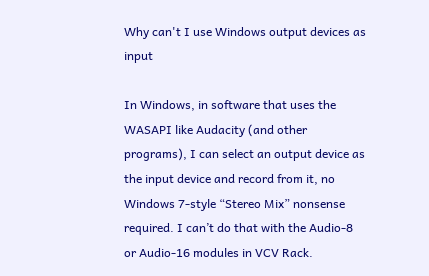Why can't I use Windows output devices as input

In Windows, in software that uses the WASAPI like Audacity (and other programs), I can select an output device as the input device and record from it, no Windows 7-style “Stereo Mix” nonsense required. I can’t do that with the Audio-8 or Audio-16 modules in VCV Rack.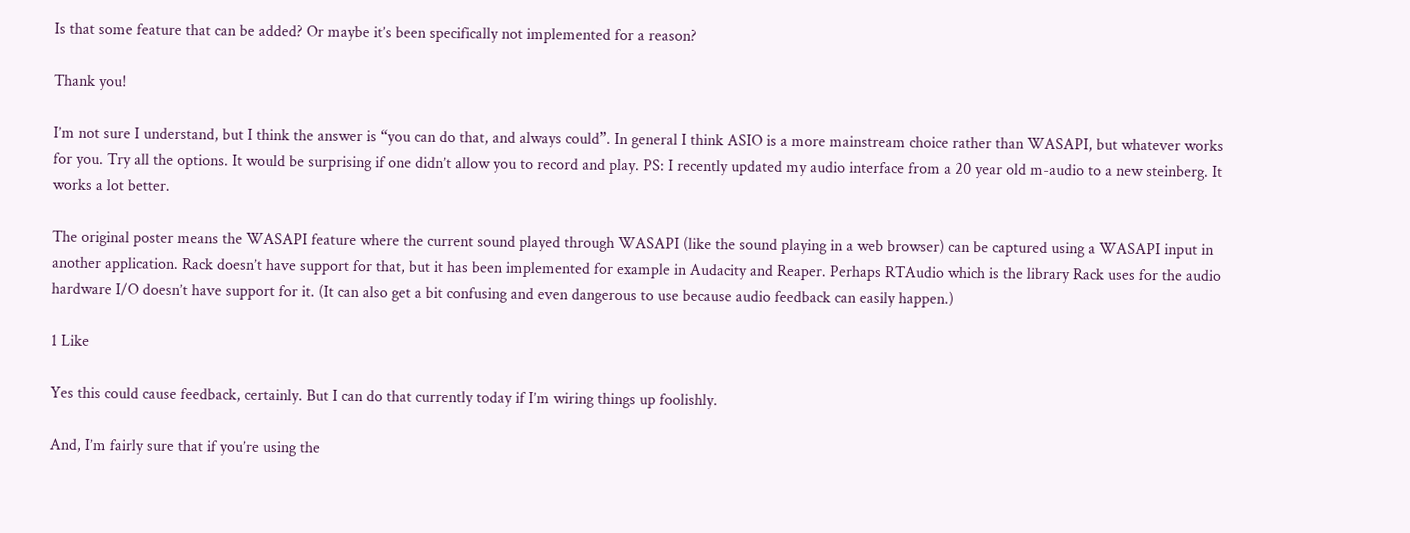Is that some feature that can be added? Or maybe it’s been specifically not implemented for a reason?

Thank you!

I’m not sure I understand, but I think the answer is “you can do that, and always could”. In general I think ASIO is a more mainstream choice rather than WASAPI, but whatever works for you. Try all the options. It would be surprising if one didn’t allow you to record and play. PS: I recently updated my audio interface from a 20 year old m-audio to a new steinberg. It works a lot better.

The original poster means the WASAPI feature where the current sound played through WASAPI (like the sound playing in a web browser) can be captured using a WASAPI input in another application. Rack doesn’t have support for that, but it has been implemented for example in Audacity and Reaper. Perhaps RTAudio which is the library Rack uses for the audio hardware I/O doesn’t have support for it. (It can also get a bit confusing and even dangerous to use because audio feedback can easily happen.)

1 Like

Yes this could cause feedback, certainly. But I can do that currently today if I’m wiring things up foolishly.

And, I’m fairly sure that if you’re using the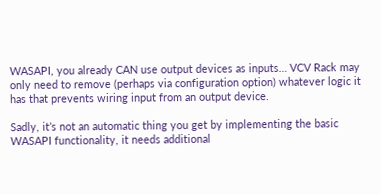WASAPI, you already CAN use output devices as inputs… VCV Rack may only need to remove (perhaps via configuration option) whatever logic it has that prevents wiring input from an output device.

Sadly, it’s not an automatic thing you get by implementing the basic WASAPI functionality, it needs additional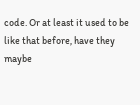code. Or at least it used to be like that before, have they maybe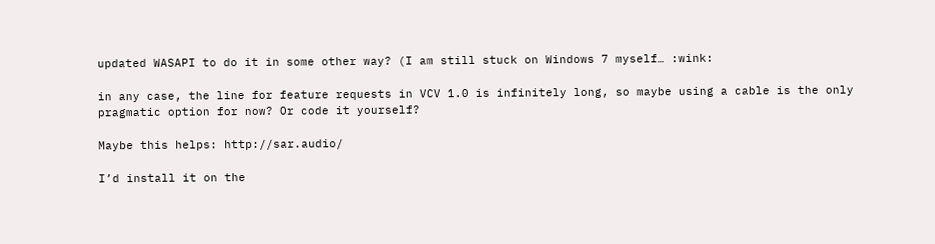updated WASAPI to do it in some other way? (I am still stuck on Windows 7 myself… :wink:

in any case, the line for feature requests in VCV 1.0 is infinitely long, so maybe using a cable is the only pragmatic option for now? Or code it yourself?

Maybe this helps: http://sar.audio/

I’d install it on the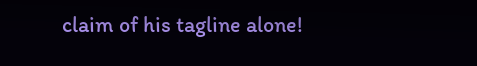claim of his tagline alone!